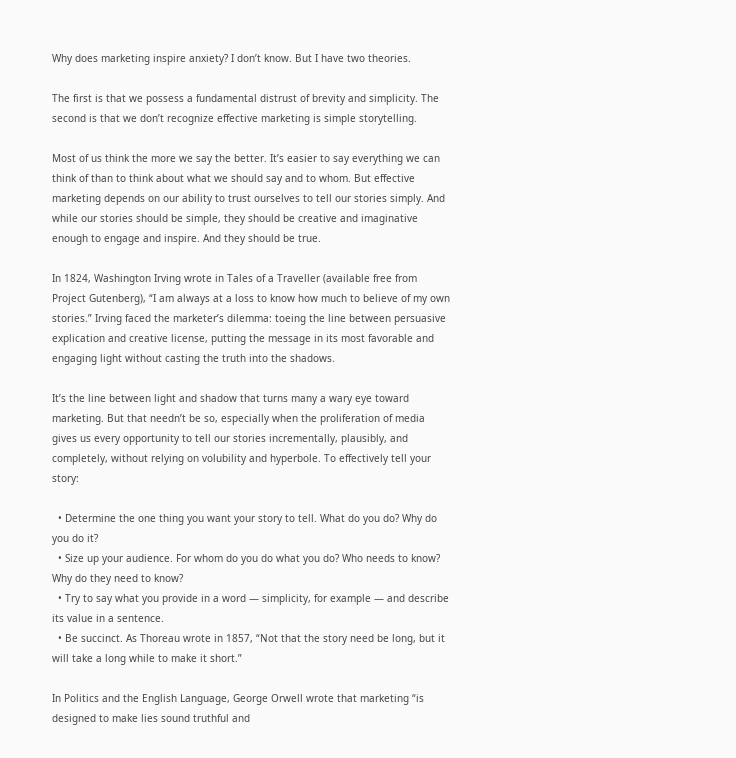Why does marketing inspire anxiety? I don’t know. But I have two theories.

The first is that we possess a fundamental distrust of brevity and simplicity. The second is that we don’t recognize effective marketing is simple storytelling.

Most of us think the more we say the better. It’s easier to say everything we can think of than to think about what we should say and to whom. But effective marketing depends on our ability to trust ourselves to tell our stories simply. And while our stories should be simple, they should be creative and imaginative enough to engage and inspire. And they should be true.

In 1824, Washington Irving wrote in Tales of a Traveller (available free from Project Gutenberg), “I am always at a loss to know how much to believe of my own stories.” Irving faced the marketer’s dilemma: toeing the line between persuasive explication and creative license, putting the message in its most favorable and engaging light without casting the truth into the shadows.

It’s the line between light and shadow that turns many a wary eye toward marketing. But that needn’t be so, especially when the proliferation of media gives us every opportunity to tell our stories incrementally, plausibly, and completely, without relying on volubility and hyperbole. To effectively tell your story:

  • Determine the one thing you want your story to tell. What do you do? Why do you do it?
  • Size up your audience. For whom do you do what you do? Who needs to know? Why do they need to know?
  • Try to say what you provide in a word — simplicity, for example — and describe its value in a sentence.
  • Be succinct. As Thoreau wrote in 1857, “Not that the story need be long, but it will take a long while to make it short.”

In Politics and the English Language, George Orwell wrote that marketing “is designed to make lies sound truthful and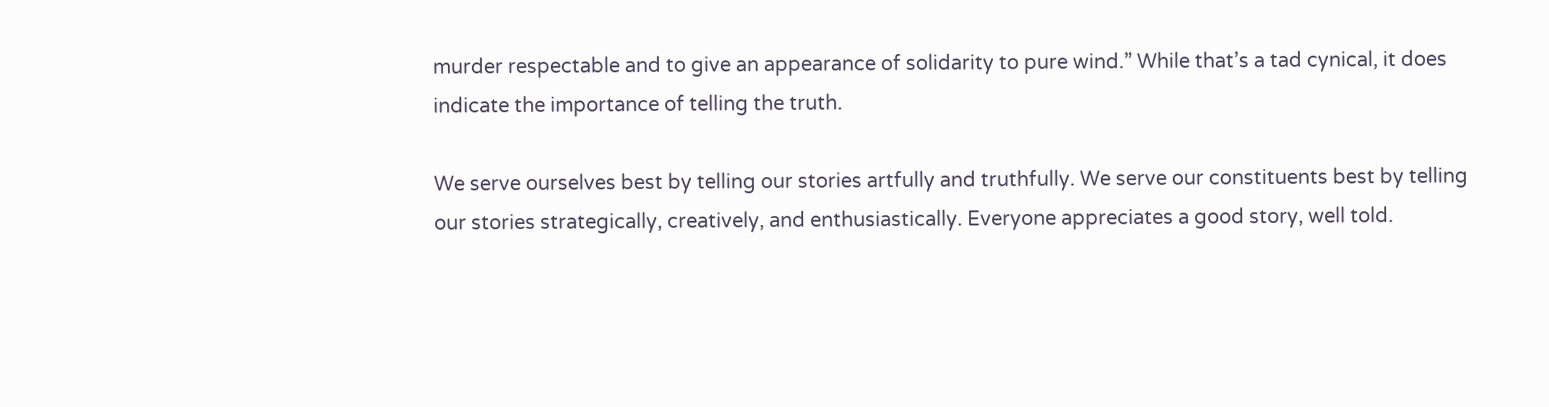murder respectable and to give an appearance of solidarity to pure wind.” While that’s a tad cynical, it does indicate the importance of telling the truth.

We serve ourselves best by telling our stories artfully and truthfully. We serve our constituents best by telling our stories strategically, creatively, and enthusiastically. Everyone appreciates a good story, well told.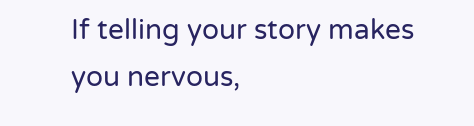If telling your story makes you nervous,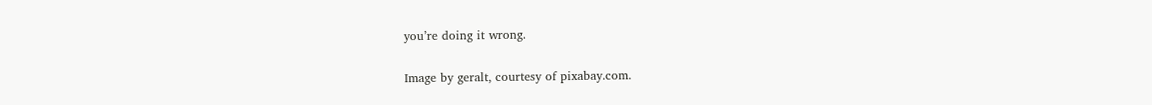you’re doing it wrong.

Image by geralt, courtesy of pixabay.com.